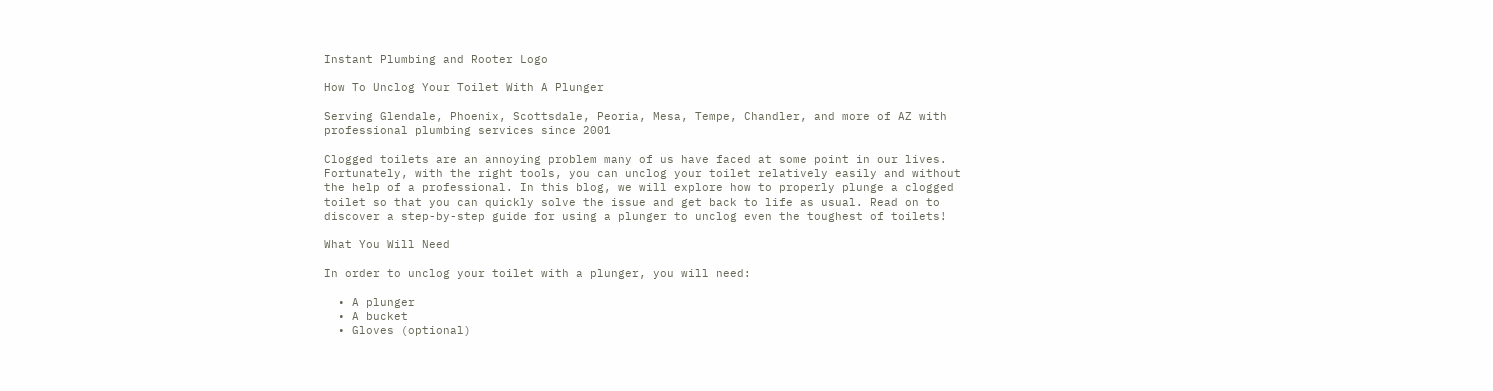Instant Plumbing and Rooter Logo

How To Unclog Your Toilet With A Plunger

Serving Glendale, Phoenix, Scottsdale, Peoria, Mesa, Tempe, Chandler, and more of AZ with professional plumbing services since 2001

Clogged toilets are an annoying problem many of us have faced at some point in our lives. Fortunately, with the right tools, you can unclog your toilet relatively easily and without the help of a professional. In this blog, we will explore how to properly plunge a clogged toilet so that you can quickly solve the issue and get back to life as usual. Read on to discover a step-by-step guide for using a plunger to unclog even the toughest of toilets!

What You Will Need

In order to unclog your toilet with a plunger, you will need:

  • A plunger
  • A bucket
  • Gloves (optional)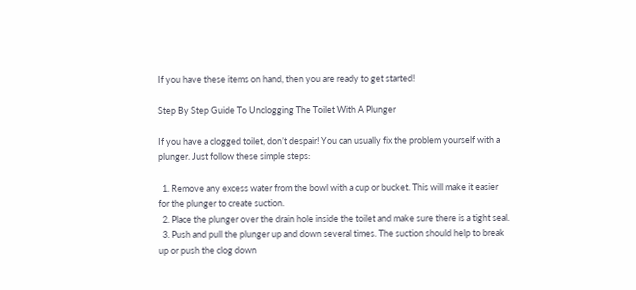If you have these items on hand, then you are ready to get started!

Step By Step Guide To Unclogging The Toilet With A Plunger

If you have a clogged toilet, don’t despair! You can usually fix the problem yourself with a plunger. Just follow these simple steps:

  1. Remove any excess water from the bowl with a cup or bucket. This will make it easier for the plunger to create suction.
  2. Place the plunger over the drain hole inside the toilet and make sure there is a tight seal.
  3. Push and pull the plunger up and down several times. The suction should help to break up or push the clog down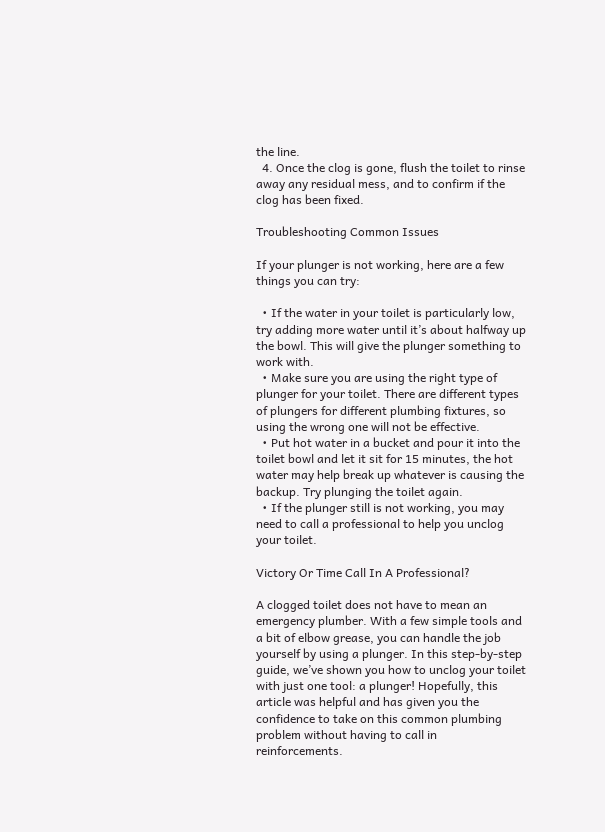the line.
  4. Once the clog is gone, flush the toilet to rinse away any residual mess, and to confirm if the clog has been fixed.

Troubleshooting Common Issues

If your plunger is not working, here are a few things you can try:

  • If the water in your toilet is particularly low, try adding more water until it’s about halfway up the bowl. This will give the plunger something to work with.
  • Make sure you are using the right type of plunger for your toilet. There are different types of plungers for different plumbing fixtures, so using the wrong one will not be effective.
  • Put hot water in a bucket and pour it into the toilet bowl and let it sit for 15 minutes, the hot water may help break up whatever is causing the backup. Try plunging the toilet again.
  • If the plunger still is not working, you may need to call a professional to help you unclog your toilet.

Victory Or Time Call In A Professional?

A clogged toilet does not have to mean an emergency plumber. With a few simple tools and a bit of elbow grease, you can handle the job yourself by using a plunger. In this step-by-step guide, we’ve shown you how to unclog your toilet with just one tool: a plunger! Hopefully, this article was helpful and has given you the confidence to take on this common plumbing problem without having to call in reinforcements.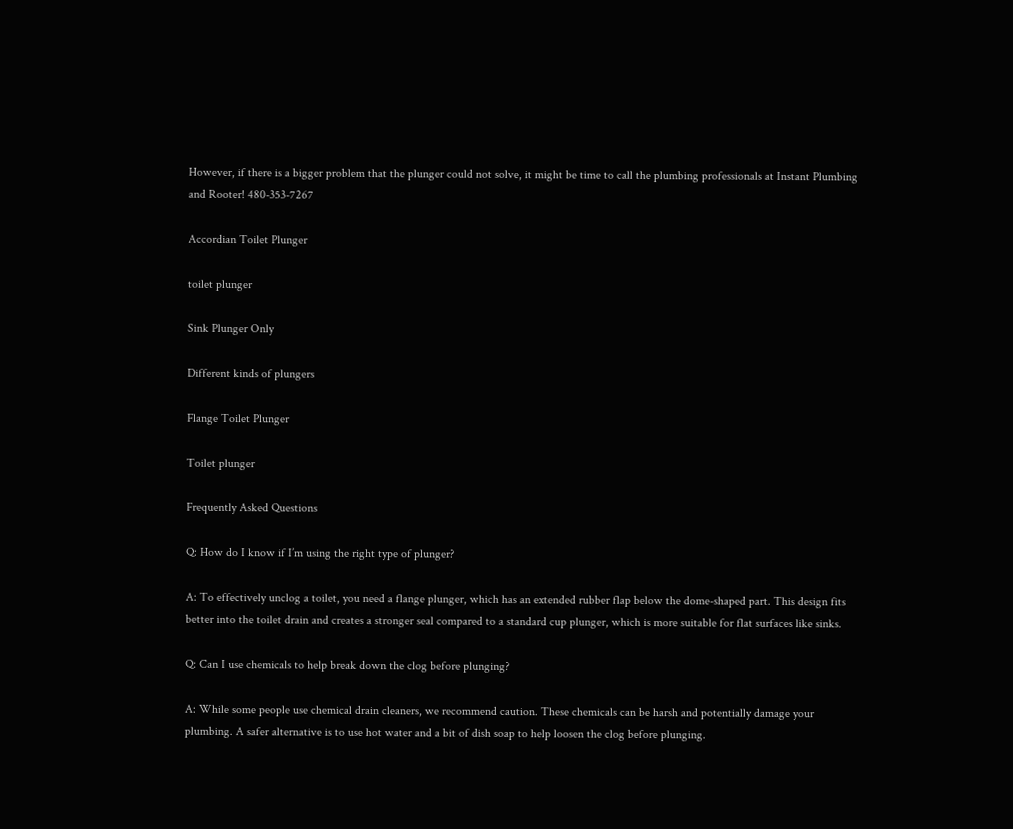However, if there is a bigger problem that the plunger could not solve, it might be time to call the plumbing professionals at Instant Plumbing and Rooter! 480-353-7267

Accordian Toilet Plunger

toilet plunger

Sink Plunger Only

Different kinds of plungers

Flange Toilet Plunger

Toilet plunger

Frequently Asked Questions

Q: How do I know if I’m using the right type of plunger?

A: To effectively unclog a toilet, you need a flange plunger, which has an extended rubber flap below the dome-shaped part. This design fits better into the toilet drain and creates a stronger seal compared to a standard cup plunger, which is more suitable for flat surfaces like sinks.

Q: Can I use chemicals to help break down the clog before plunging?

A: While some people use chemical drain cleaners, we recommend caution. These chemicals can be harsh and potentially damage your plumbing. A safer alternative is to use hot water and a bit of dish soap to help loosen the clog before plunging.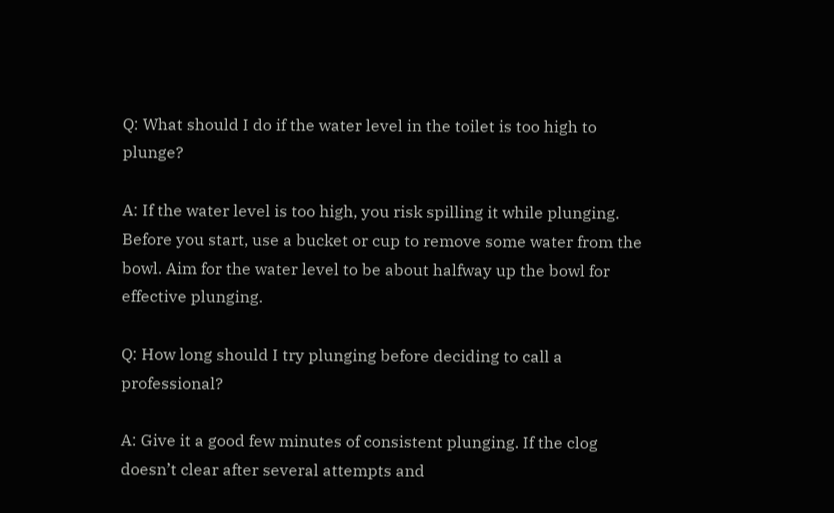Q: What should I do if the water level in the toilet is too high to plunge?

A: If the water level is too high, you risk spilling it while plunging. Before you start, use a bucket or cup to remove some water from the bowl. Aim for the water level to be about halfway up the bowl for effective plunging.

Q: How long should I try plunging before deciding to call a professional?

A: Give it a good few minutes of consistent plunging. If the clog doesn’t clear after several attempts and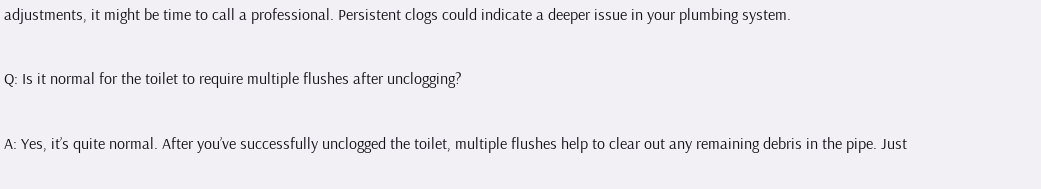adjustments, it might be time to call a professional. Persistent clogs could indicate a deeper issue in your plumbing system.

Q: Is it normal for the toilet to require multiple flushes after unclogging?

A: Yes, it’s quite normal. After you’ve successfully unclogged the toilet, multiple flushes help to clear out any remaining debris in the pipe. Just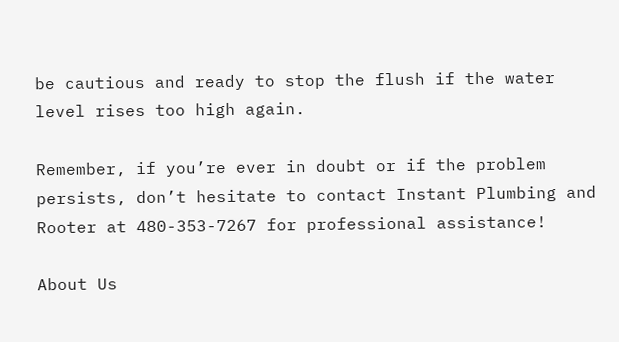be cautious and ready to stop the flush if the water level rises too high again.

Remember, if you’re ever in doubt or if the problem persists, don’t hesitate to contact Instant Plumbing and Rooter at 480-353-7267 for professional assistance!

About Us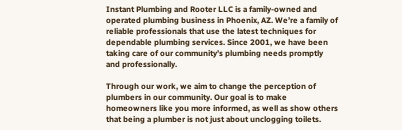Instant Plumbing and Rooter LLC is a family-owned and operated plumbing business in Phoenix, AZ. We’re a family of reliable professionals that use the latest techniques for dependable plumbing services. Since 2001, we have been taking care of our community’s plumbing needs promptly and professionally.

Through our work, we aim to change the perception of plumbers in our community. Our goal is to make homeowners like you more informed, as well as show others that being a plumber is not just about unclogging toilets.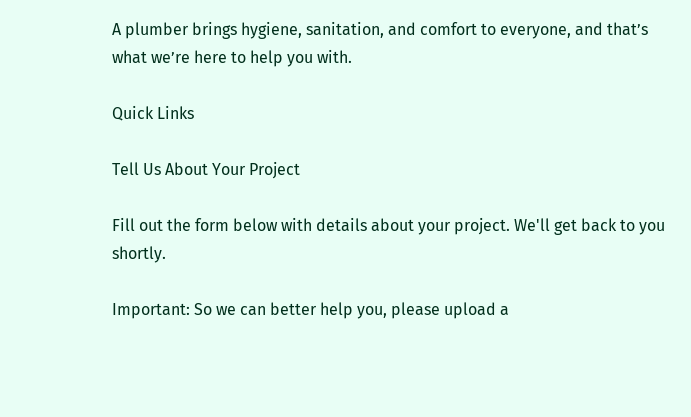A plumber brings hygiene, sanitation, and comfort to everyone, and that’s what we’re here to help you with.

Quick Links

Tell Us About Your Project

Fill out the form below with details about your project. We'll get back to you shortly.

Important: So we can better help you, please upload a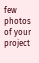few photos of your project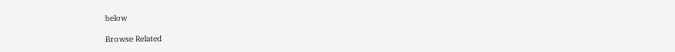below

Browse Related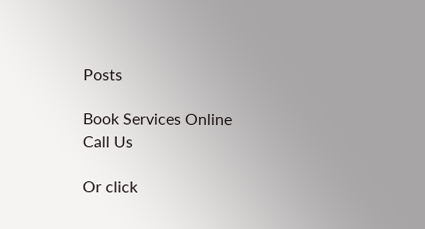Posts

Book Services Online
Call Us

Or click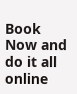Book Now and do it all online